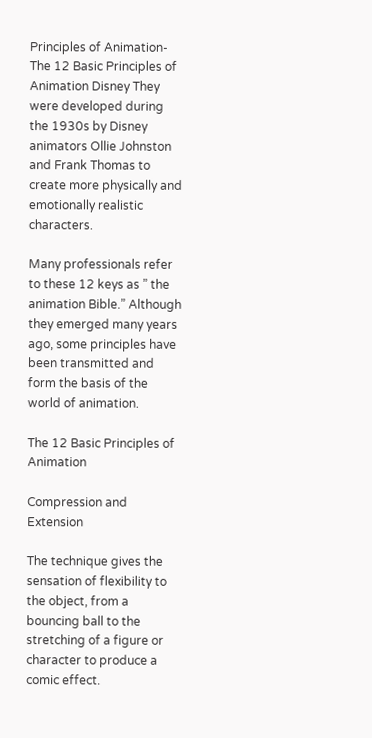Principles of Animation- The 12 Basic Principles of Animation Disney They were developed during the 1930s by Disney animators Ollie Johnston and Frank Thomas to create more physically and emotionally realistic characters.

Many professionals refer to these 12 keys as ” the animation Bible.” Although they emerged many years ago, some principles have been transmitted and form the basis of the world of animation.

The 12 Basic Principles of Animation

Compression and Extension

The technique gives the sensation of flexibility to the object, from a bouncing ball to the stretching of a figure or character to produce a comic effect.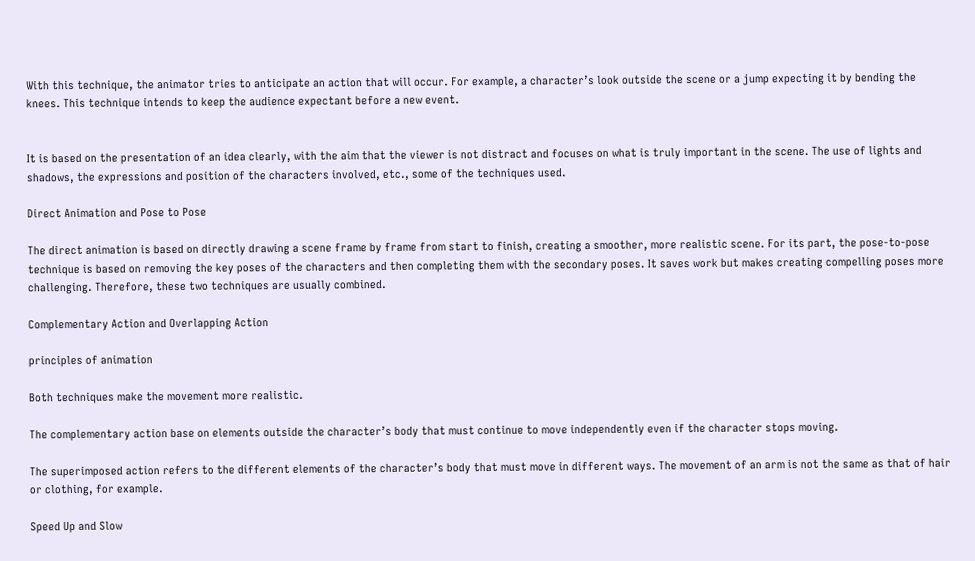With this technique, the animator tries to anticipate an action that will occur. For example, a character’s look outside the scene or a jump expecting it by bending the knees. This technique intends to keep the audience expectant before a new event.


It is based on the presentation of an idea clearly, with the aim that the viewer is not distract and focuses on what is truly important in the scene. The use of lights and shadows, the expressions and position of the characters involved, etc., some of the techniques used.

Direct Animation and Pose to Pose

The direct animation is based on directly drawing a scene frame by frame from start to finish, creating a smoother, more realistic scene. For its part, the pose-to-pose technique is based on removing the key poses of the characters and then completing them with the secondary poses. It saves work but makes creating compelling poses more challenging. Therefore, these two techniques are usually combined.

Complementary Action and Overlapping Action

principles of animation

Both techniques make the movement more realistic.

The complementary action base on elements outside the character’s body that must continue to move independently even if the character stops moving.

The superimposed action refers to the different elements of the character’s body that must move in different ways. The movement of an arm is not the same as that of hair or clothing, for example.

Speed Up and Slow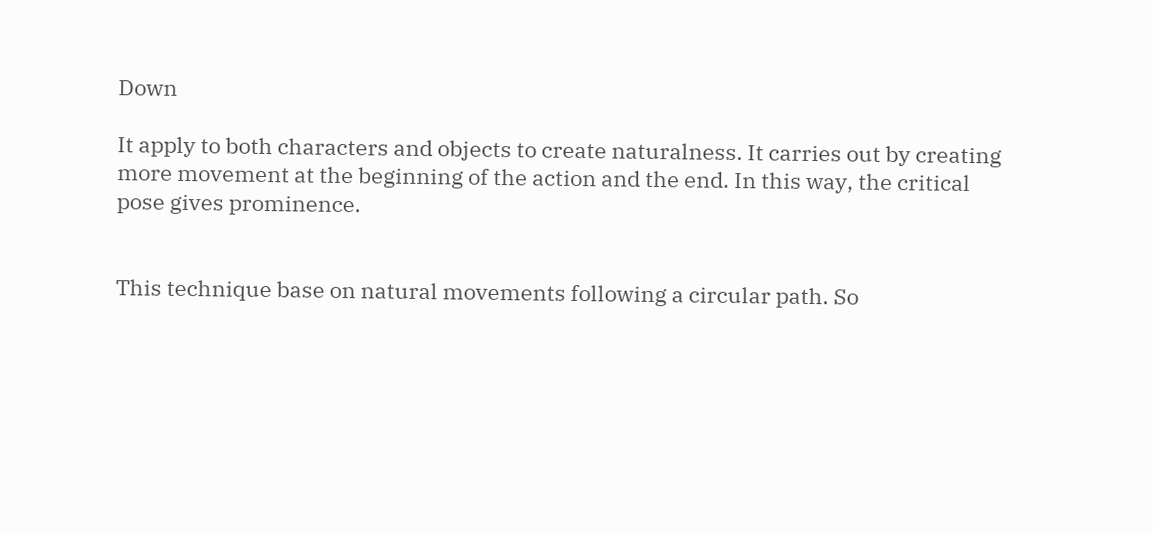Down

It apply to both characters and objects to create naturalness. It carries out by creating more movement at the beginning of the action and the end. In this way, the critical pose gives prominence.


This technique base on natural movements following a circular path. So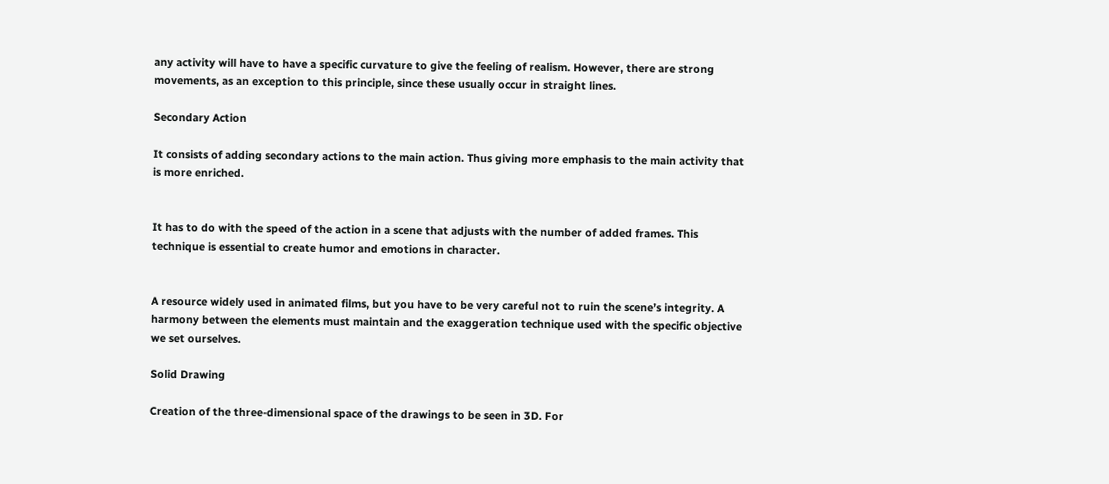any activity will have to have a specific curvature to give the feeling of realism. However, there are strong movements, as an exception to this principle, since these usually occur in straight lines.

Secondary Action

It consists of adding secondary actions to the main action. Thus giving more emphasis to the main activity that is more enriched.


It has to do with the speed of the action in a scene that adjusts with the number of added frames. This technique is essential to create humor and emotions in character.


A resource widely used in animated films, but you have to be very careful not to ruin the scene’s integrity. A harmony between the elements must maintain and the exaggeration technique used with the specific objective we set ourselves.

Solid Drawing

Creation of the three-dimensional space of the drawings to be seen in 3D. For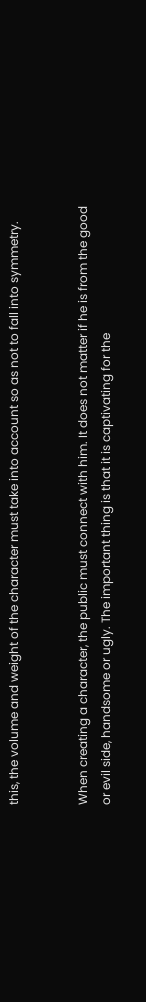this, the volume and weight of the character must take into account so as not to fall into symmetry.


When creating a character, the public must connect with him. It does not matter if he is from the good or evil side, handsome or ugly. The important thing is that it is captivating for the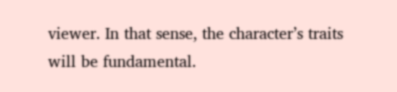viewer. In that sense, the character’s traits will be fundamental.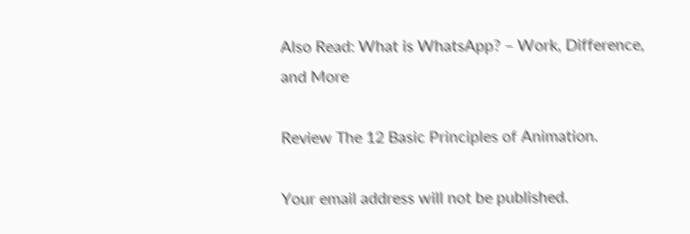Also Read: What is WhatsApp? – Work, Difference, and More

Review The 12 Basic Principles of Animation.

Your email address will not be published.